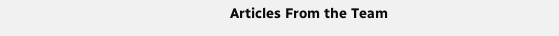Articles From the Team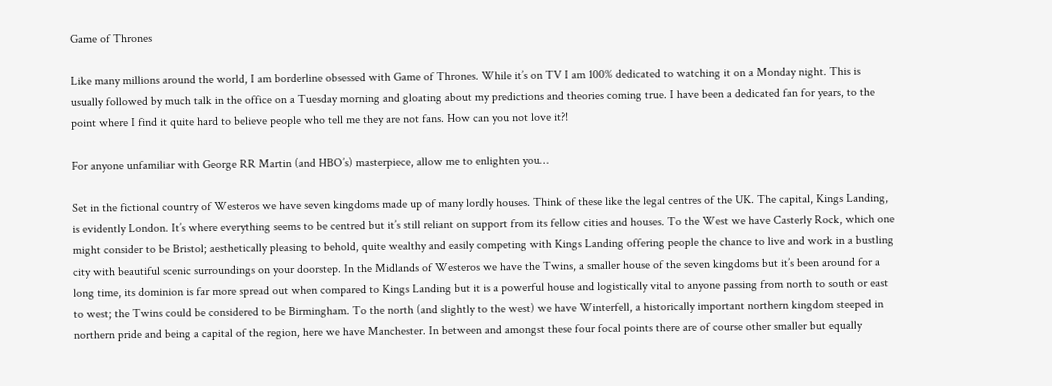Game of Thrones

Like many millions around the world, I am borderline obsessed with Game of Thrones. While it’s on TV I am 100% dedicated to watching it on a Monday night. This is usually followed by much talk in the office on a Tuesday morning and gloating about my predictions and theories coming true. I have been a dedicated fan for years, to the point where I find it quite hard to believe people who tell me they are not fans. How can you not love it?!

For anyone unfamiliar with George RR Martin (and HBO’s) masterpiece, allow me to enlighten you…

Set in the fictional country of Westeros we have seven kingdoms made up of many lordly houses. Think of these like the legal centres of the UK. The capital, Kings Landing, is evidently London. It’s where everything seems to be centred but it’s still reliant on support from its fellow cities and houses. To the West we have Casterly Rock, which one might consider to be Bristol; aesthetically pleasing to behold, quite wealthy and easily competing with Kings Landing offering people the chance to live and work in a bustling city with beautiful scenic surroundings on your doorstep. In the Midlands of Westeros we have the Twins, a smaller house of the seven kingdoms but it’s been around for a long time, its dominion is far more spread out when compared to Kings Landing but it is a powerful house and logistically vital to anyone passing from north to south or east to west; the Twins could be considered to be Birmingham. To the north (and slightly to the west) we have Winterfell, a historically important northern kingdom steeped in northern pride and being a capital of the region, here we have Manchester. In between and amongst these four focal points there are of course other smaller but equally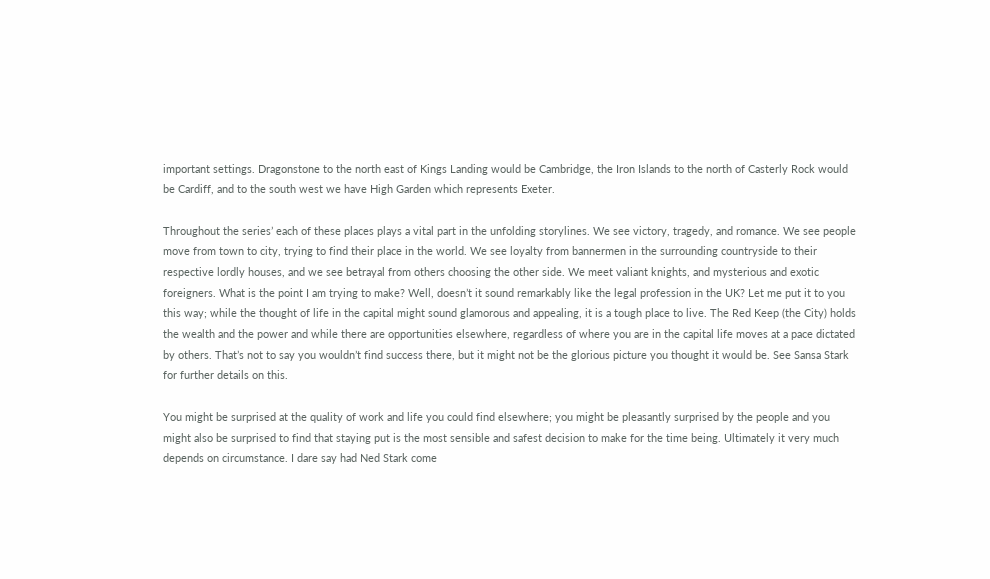important settings. Dragonstone to the north east of Kings Landing would be Cambridge, the Iron Islands to the north of Casterly Rock would be Cardiff, and to the south west we have High Garden which represents Exeter.

Throughout the series’ each of these places plays a vital part in the unfolding storylines. We see victory, tragedy, and romance. We see people move from town to city, trying to find their place in the world. We see loyalty from bannermen in the surrounding countryside to their respective lordly houses, and we see betrayal from others choosing the other side. We meet valiant knights, and mysterious and exotic foreigners. What is the point I am trying to make? Well, doesn’t it sound remarkably like the legal profession in the UK? Let me put it to you this way; while the thought of life in the capital might sound glamorous and appealing, it is a tough place to live. The Red Keep (the City) holds the wealth and the power and while there are opportunities elsewhere, regardless of where you are in the capital life moves at a pace dictated by others. That’s not to say you wouldn’t find success there, but it might not be the glorious picture you thought it would be. See Sansa Stark for further details on this.

You might be surprised at the quality of work and life you could find elsewhere; you might be pleasantly surprised by the people and you might also be surprised to find that staying put is the most sensible and safest decision to make for the time being. Ultimately it very much depends on circumstance. I dare say had Ned Stark come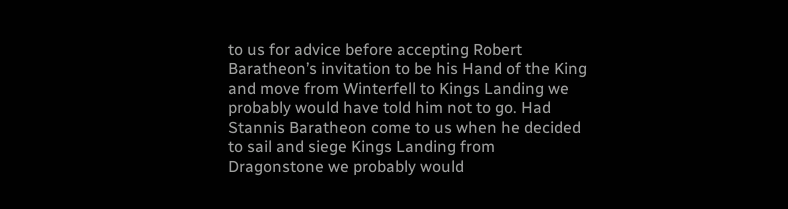to us for advice before accepting Robert Baratheon’s invitation to be his Hand of the King and move from Winterfell to Kings Landing we probably would have told him not to go. Had Stannis Baratheon come to us when he decided to sail and siege Kings Landing from Dragonstone we probably would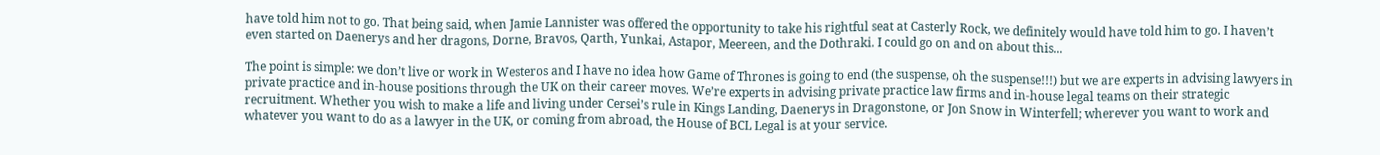have told him not to go. That being said, when Jamie Lannister was offered the opportunity to take his rightful seat at Casterly Rock, we definitely would have told him to go. I haven’t even started on Daenerys and her dragons, Dorne, Bravos, Qarth, Yunkai, Astapor, Meereen, and the Dothraki. I could go on and on about this...

The point is simple: we don’t live or work in Westeros and I have no idea how Game of Thrones is going to end (the suspense, oh the suspense!!!) but we are experts in advising lawyers in private practice and in-house positions through the UK on their career moves. We’re experts in advising private practice law firms and in-house legal teams on their strategic recruitment. Whether you wish to make a life and living under Cersei’s rule in Kings Landing, Daenerys in Dragonstone, or Jon Snow in Winterfell; wherever you want to work and whatever you want to do as a lawyer in the UK, or coming from abroad, the House of BCL Legal is at your service.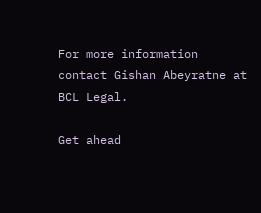For more information contact Gishan Abeyratne at BCL Legal.

Get ahead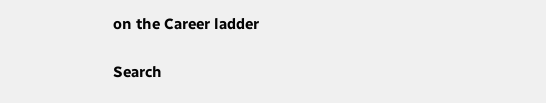on the Career ladder

Search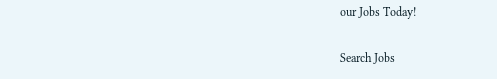our Jobs Today!

Search Jobs